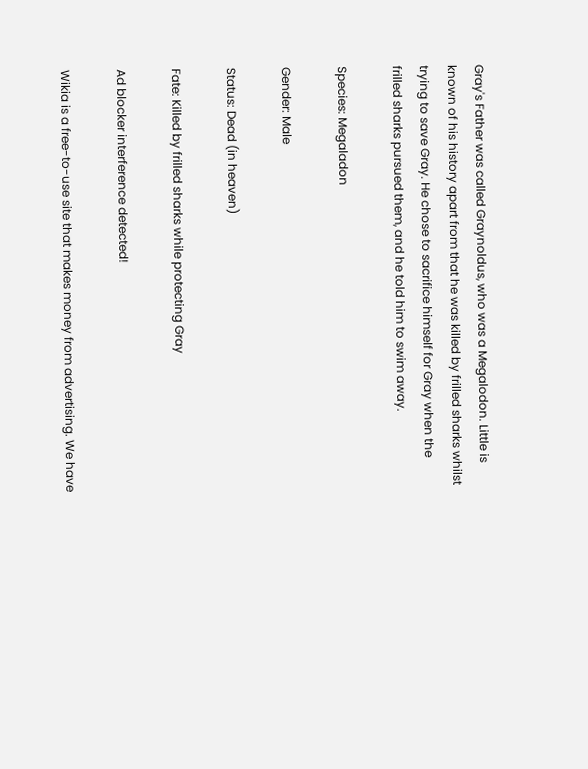Gray's Father was called Graynoldus, who was a Megalodon. Little is known of his history apart from that he was killed by frilled sharks whilst trying to save Gray. He chose to sacrifice himself for Gray when the frilled sharks pursued them, and he told him to swim away.

Species: Megaladon

Gender: Male

Status: Dead (in heaven)

Fate: Killed by frilled sharks while protecting Gray

Ad blocker interference detected!

Wikia is a free-to-use site that makes money from advertising. We have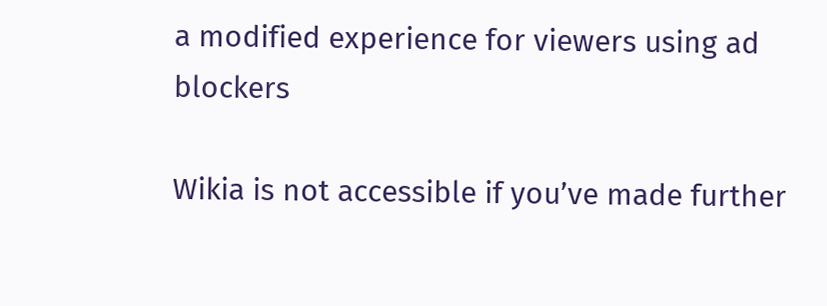a modified experience for viewers using ad blockers

Wikia is not accessible if you’ve made further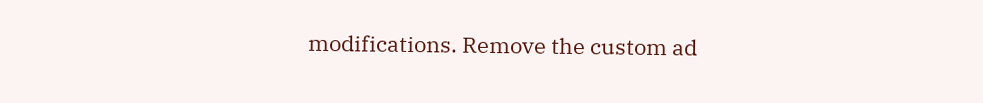modifications. Remove the custom ad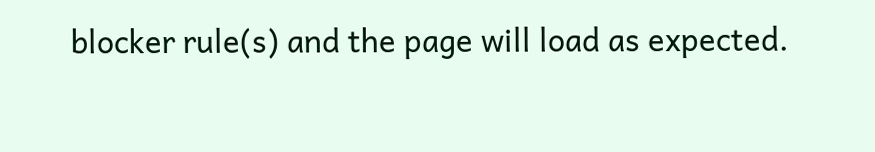blocker rule(s) and the page will load as expected.